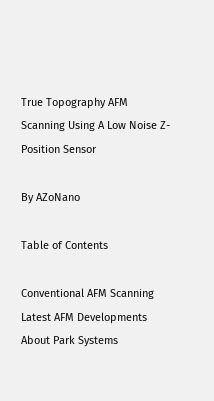True Topography AFM Scanning Using A Low Noise Z-Position Sensor

By AZoNano

Table of Contents

Conventional AFM Scanning
Latest AFM Developments
About Park Systems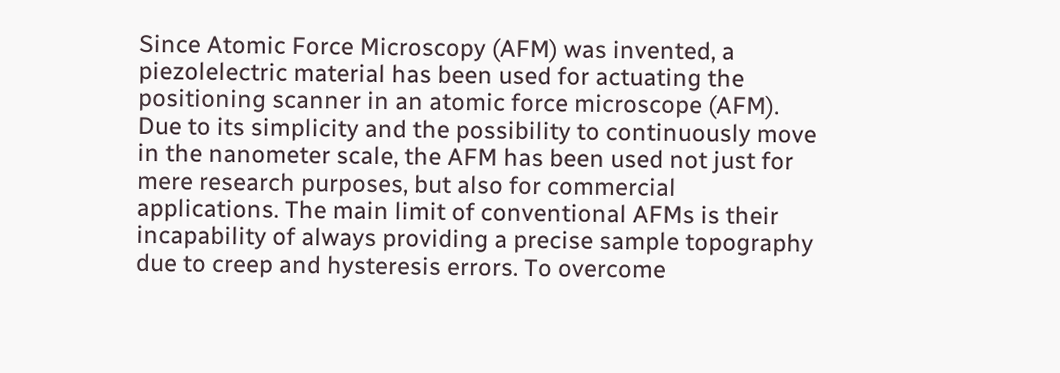Since Atomic Force Microscopy (AFM) was invented, a piezolelectric material has been used for actuating the positioning scanner in an atomic force microscope (AFM). Due to its simplicity and the possibility to continuously move in the nanometer scale, the AFM has been used not just for mere research purposes, but also for commercial applications. The main limit of conventional AFMs is their incapability of always providing a precise sample topography due to creep and hysteresis errors. To overcome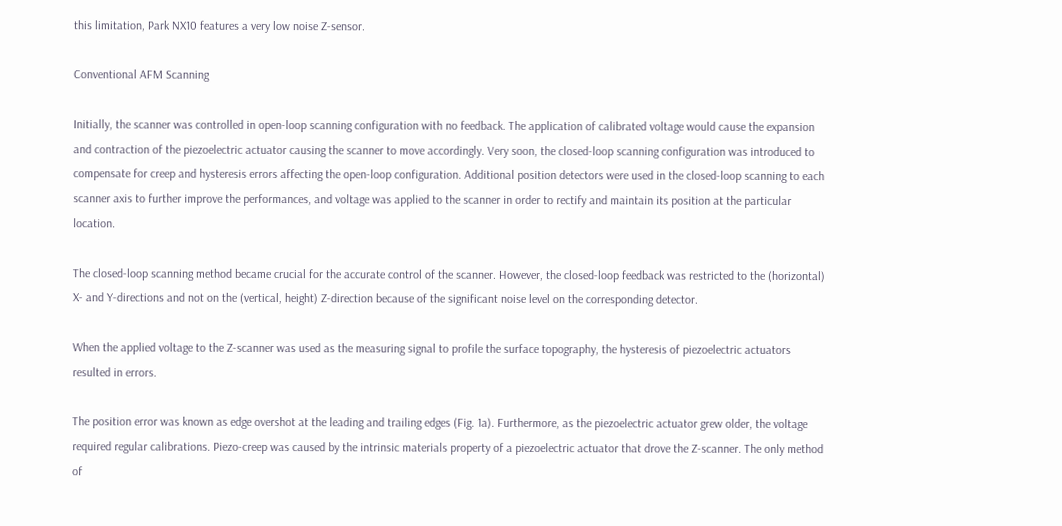this limitation, Park NX10 features a very low noise Z-sensor.

Conventional AFM Scanning

Initially, the scanner was controlled in open-loop scanning configuration with no feedback. The application of calibrated voltage would cause the expansion and contraction of the piezoelectric actuator causing the scanner to move accordingly. Very soon, the closed-loop scanning configuration was introduced to compensate for creep and hysteresis errors affecting the open-loop configuration. Additional position detectors were used in the closed-loop scanning to each scanner axis to further improve the performances, and voltage was applied to the scanner in order to rectify and maintain its position at the particular location.

The closed-loop scanning method became crucial for the accurate control of the scanner. However, the closed-loop feedback was restricted to the (horizontal) X- and Y-directions and not on the (vertical, height) Z-direction because of the significant noise level on the corresponding detector.

When the applied voltage to the Z-scanner was used as the measuring signal to profile the surface topography, the hysteresis of piezoelectric actuators resulted in errors.

The position error was known as edge overshot at the leading and trailing edges (Fig. 1a). Furthermore, as the piezoelectric actuator grew older, the voltage required regular calibrations. Piezo-creep was caused by the intrinsic materials property of a piezoelectric actuator that drove the Z-scanner. The only method of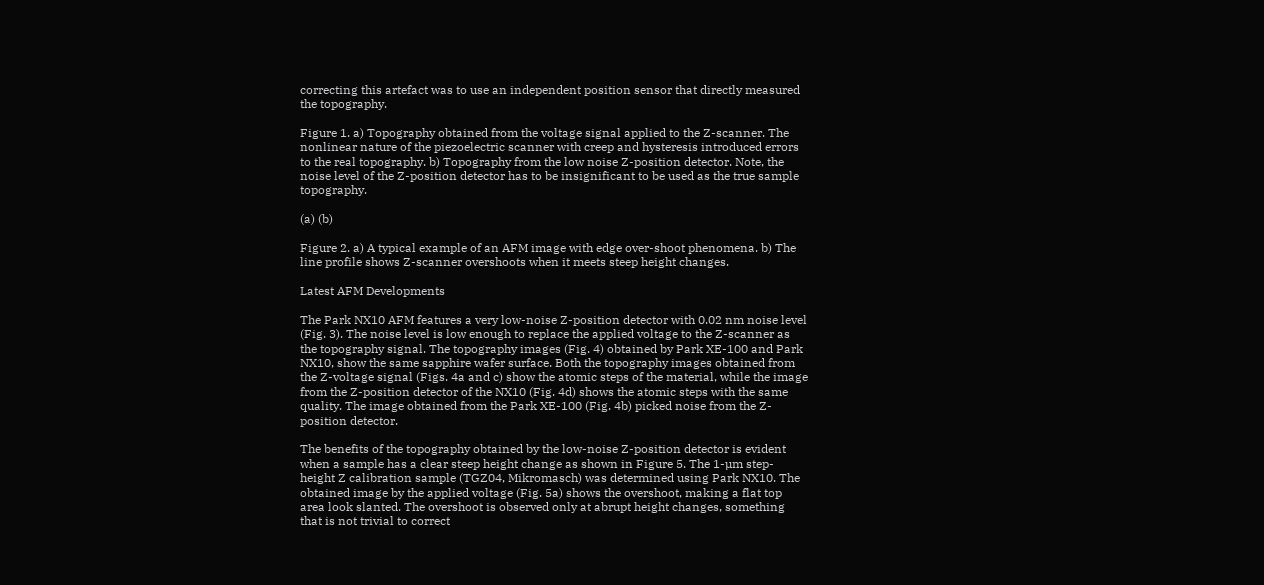correcting this artefact was to use an independent position sensor that directly measured the topography.

Figure 1. a) Topography obtained from the voltage signal applied to the Z-scanner. The nonlinear nature of the piezoelectric scanner with creep and hysteresis introduced errors to the real topography. b) Topography from the low noise Z-position detector. Note, the noise level of the Z-position detector has to be insignificant to be used as the true sample topography.

(a) (b)

Figure 2. a) A typical example of an AFM image with edge over-shoot phenomena. b) The line profile shows Z-scanner overshoots when it meets steep height changes.

Latest AFM Developments

The Park NX10 AFM features a very low-noise Z-position detector with 0.02 nm noise level (Fig. 3). The noise level is low enough to replace the applied voltage to the Z-scanner as the topography signal. The topography images (Fig. 4) obtained by Park XE-100 and Park NX10, show the same sapphire wafer surface. Both the topography images obtained from the Z-voltage signal (Figs. 4a and c) show the atomic steps of the material, while the image from the Z-position detector of the NX10 (Fig. 4d) shows the atomic steps with the same quality. The image obtained from the Park XE-100 (Fig. 4b) picked noise from the Z-position detector.

The benefits of the topography obtained by the low-noise Z-position detector is evident when a sample has a clear steep height change as shown in Figure 5. The 1-µm step-height Z calibration sample (TGZ04, Mikromasch) was determined using Park NX10. The obtained image by the applied voltage (Fig. 5a) shows the overshoot, making a flat top area look slanted. The overshoot is observed only at abrupt height changes, something that is not trivial to correct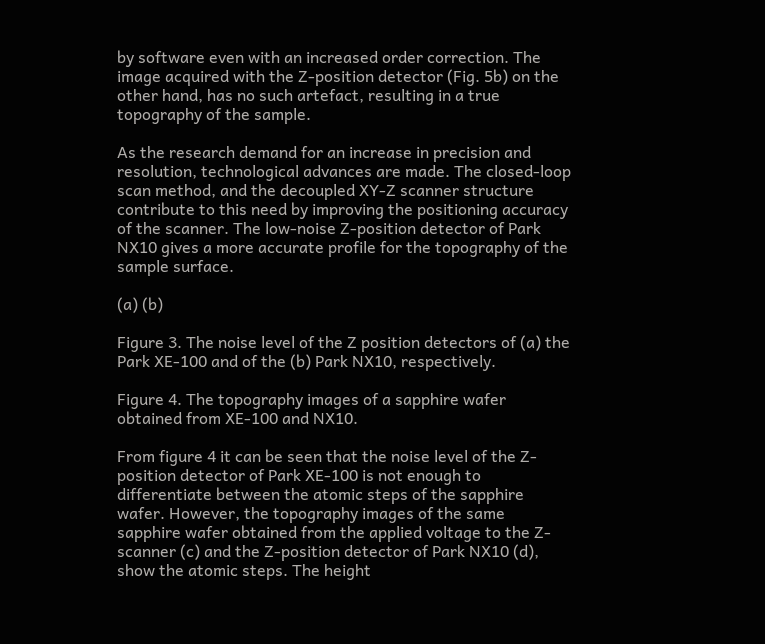by software even with an increased order correction. The image acquired with the Z-position detector (Fig. 5b) on the other hand, has no such artefact, resulting in a true topography of the sample.

As the research demand for an increase in precision and resolution, technological advances are made. The closed-loop scan method, and the decoupled XY-Z scanner structure contribute to this need by improving the positioning accuracy of the scanner. The low-noise Z-position detector of Park NX10 gives a more accurate profile for the topography of the sample surface.

(a) (b)

Figure 3. The noise level of the Z position detectors of (a) the Park XE-100 and of the (b) Park NX10, respectively.

Figure 4. The topography images of a sapphire wafer obtained from XE-100 and NX10.

From figure 4 it can be seen that the noise level of the Z-position detector of Park XE-100 is not enough to differentiate between the atomic steps of the sapphire wafer. However, the topography images of the same sapphire wafer obtained from the applied voltage to the Z-scanner (c) and the Z-position detector of Park NX10 (d), show the atomic steps. The height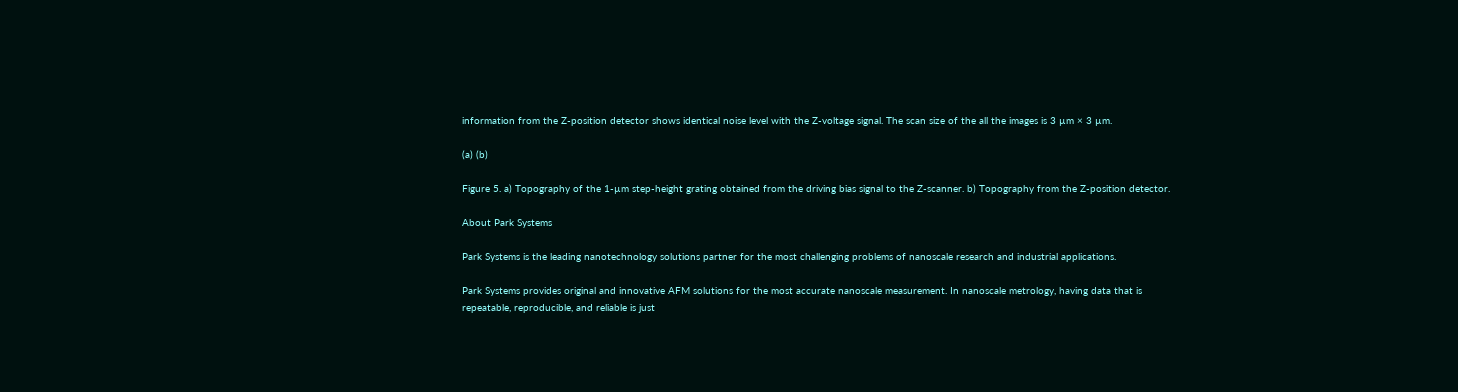information from the Z-position detector shows identical noise level with the Z-voltage signal. The scan size of the all the images is 3 µm × 3 µm.

(a) (b)

Figure 5. a) Topography of the 1-µm step-height grating obtained from the driving bias signal to the Z-scanner. b) Topography from the Z-position detector.

About Park Systems

Park Systems is the leading nanotechnology solutions partner for the most challenging problems of nanoscale research and industrial applications.

Park Systems provides original and innovative AFM solutions for the most accurate nanoscale measurement. In nanoscale metrology, having data that is repeatable, reproducible, and reliable is just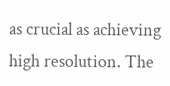as crucial as achieving high resolution. The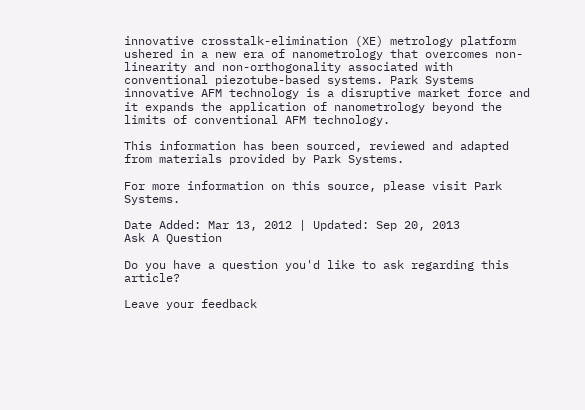innovative crosstalk-elimination (XE) metrology platform ushered in a new era of nanometrology that overcomes non-linearity and non-orthogonality associated with conventional piezotube-based systems. Park Systems innovative AFM technology is a disruptive market force and it expands the application of nanometrology beyond the limits of conventional AFM technology.

This information has been sourced, reviewed and adapted from materials provided by Park Systems.

For more information on this source, please visit Park Systems.

Date Added: Mar 13, 2012 | Updated: Sep 20, 2013
Ask A Question

Do you have a question you'd like to ask regarding this article?

Leave your feedback